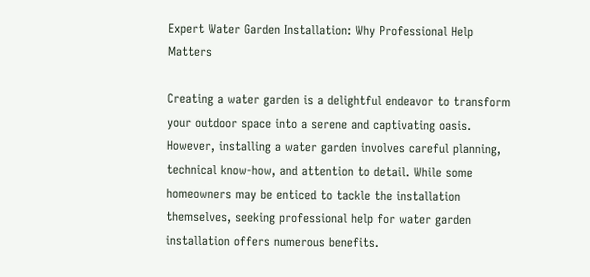Expert Water Garden Installation: Why Professional Help Matters

Creating a water garden is a delightful endeavor to transform your outdoor space into a serene and captivating oasis. However, installing a water garden involves careful planning, technical know-how, and attention to detail. While some homeowners may be enticed to tackle the installation themselves, seeking professional help for water garden installation offers numerous benefits.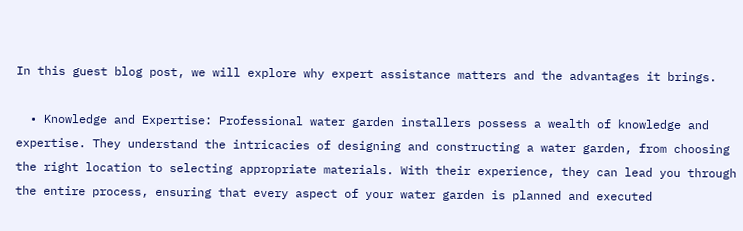In this guest blog post, we will explore why expert assistance matters and the advantages it brings.

  • Knowledge and Expertise: Professional water garden installers possess a wealth of knowledge and expertise. They understand the intricacies of designing and constructing a water garden, from choosing the right location to selecting appropriate materials. With their experience, they can lead you through the entire process, ensuring that every aspect of your water garden is planned and executed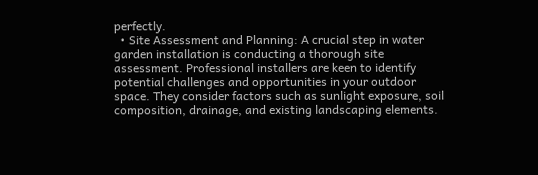perfectly.
  • Site Assessment and Planning: A crucial step in water garden installation is conducting a thorough site assessment. Professional installers are keen to identify potential challenges and opportunities in your outdoor space. They consider factors such as sunlight exposure, soil composition, drainage, and existing landscaping elements.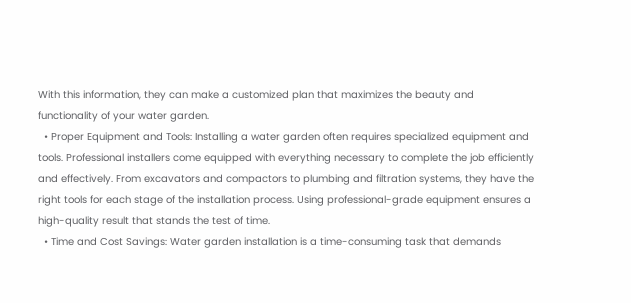With this information, they can make a customized plan that maximizes the beauty and functionality of your water garden.
  • Proper Equipment and Tools: Installing a water garden often requires specialized equipment and tools. Professional installers come equipped with everything necessary to complete the job efficiently and effectively. From excavators and compactors to plumbing and filtration systems, they have the right tools for each stage of the installation process. Using professional-grade equipment ensures a high-quality result that stands the test of time.
  • Time and Cost Savings: Water garden installation is a time-consuming task that demands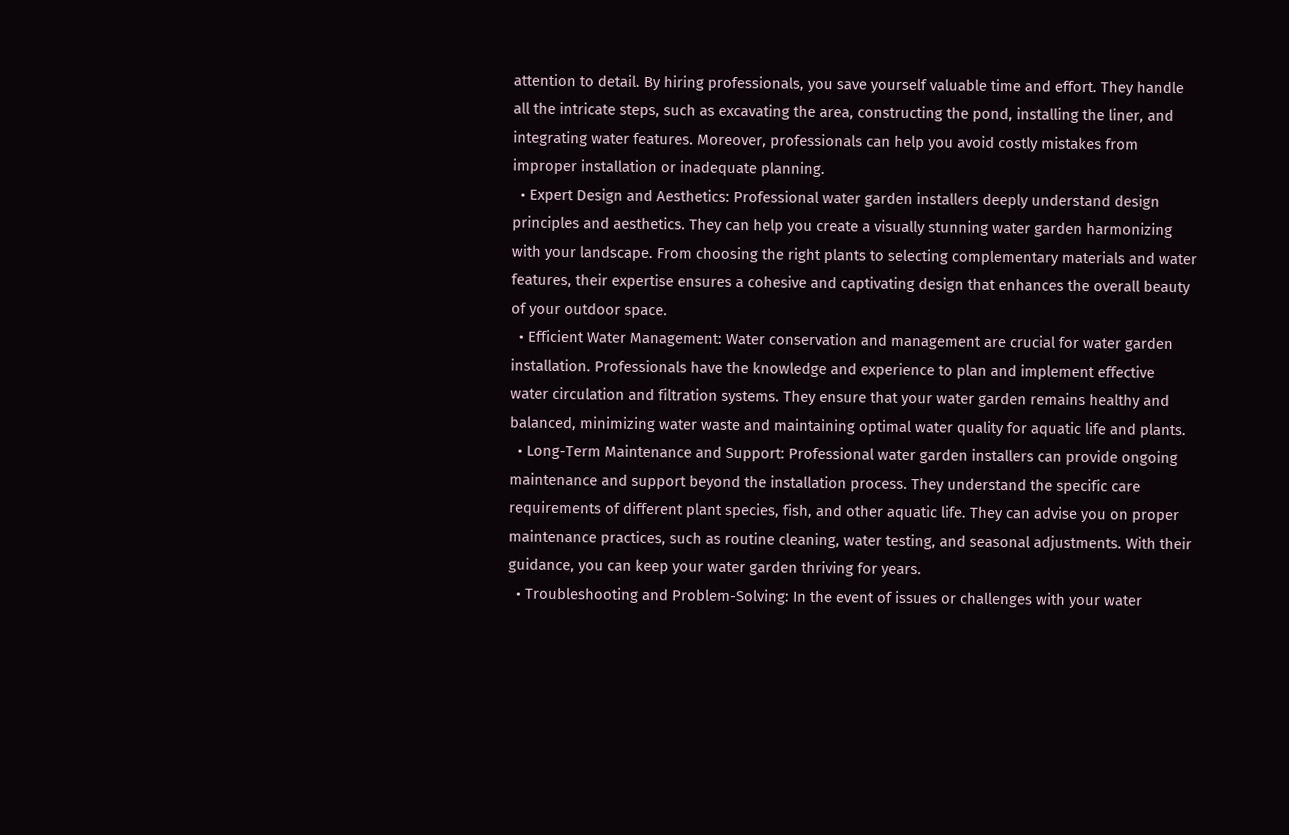attention to detail. By hiring professionals, you save yourself valuable time and effort. They handle all the intricate steps, such as excavating the area, constructing the pond, installing the liner, and integrating water features. Moreover, professionals can help you avoid costly mistakes from improper installation or inadequate planning.
  • Expert Design and Aesthetics: Professional water garden installers deeply understand design principles and aesthetics. They can help you create a visually stunning water garden harmonizing with your landscape. From choosing the right plants to selecting complementary materials and water features, their expertise ensures a cohesive and captivating design that enhances the overall beauty of your outdoor space.
  • Efficient Water Management: Water conservation and management are crucial for water garden installation. Professionals have the knowledge and experience to plan and implement effective water circulation and filtration systems. They ensure that your water garden remains healthy and balanced, minimizing water waste and maintaining optimal water quality for aquatic life and plants.
  • Long-Term Maintenance and Support: Professional water garden installers can provide ongoing maintenance and support beyond the installation process. They understand the specific care requirements of different plant species, fish, and other aquatic life. They can advise you on proper maintenance practices, such as routine cleaning, water testing, and seasonal adjustments. With their guidance, you can keep your water garden thriving for years.
  • Troubleshooting and Problem-Solving: In the event of issues or challenges with your water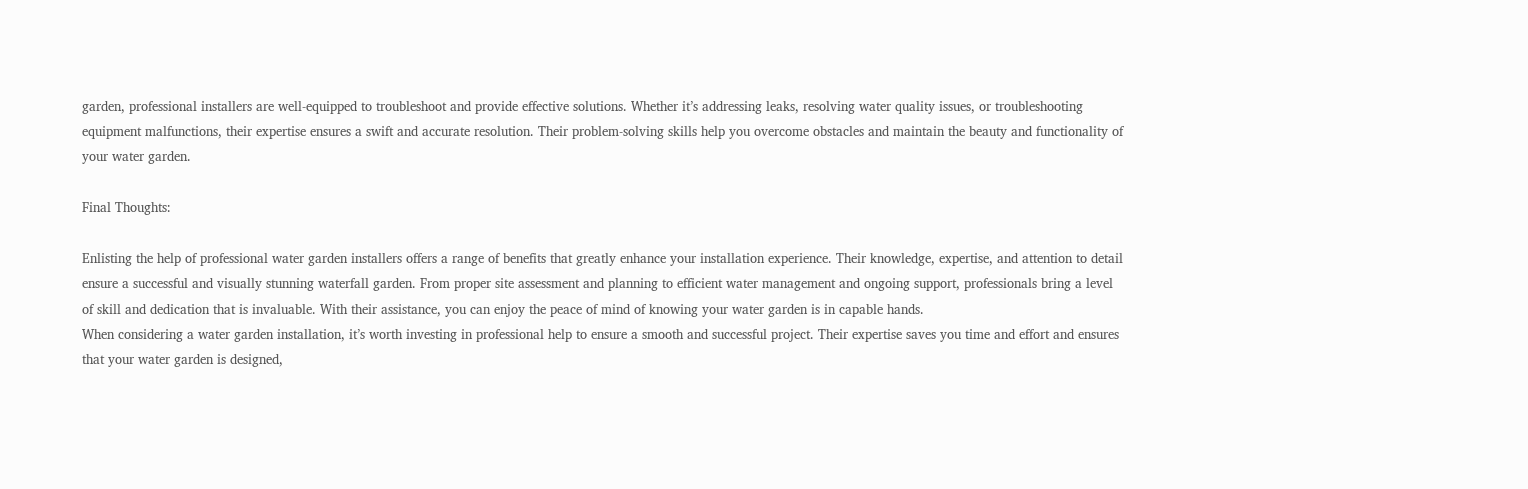garden, professional installers are well-equipped to troubleshoot and provide effective solutions. Whether it’s addressing leaks, resolving water quality issues, or troubleshooting equipment malfunctions, their expertise ensures a swift and accurate resolution. Their problem-solving skills help you overcome obstacles and maintain the beauty and functionality of your water garden.

Final Thoughts:

Enlisting the help of professional water garden installers offers a range of benefits that greatly enhance your installation experience. Their knowledge, expertise, and attention to detail ensure a successful and visually stunning waterfall garden. From proper site assessment and planning to efficient water management and ongoing support, professionals bring a level of skill and dedication that is invaluable. With their assistance, you can enjoy the peace of mind of knowing your water garden is in capable hands.
When considering a water garden installation, it’s worth investing in professional help to ensure a smooth and successful project. Their expertise saves you time and effort and ensures that your water garden is designed,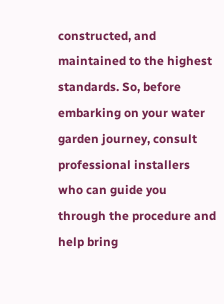constructed, and maintained to the highest standards. So, before embarking on your water garden journey, consult professional installers who can guide you through the procedure and help bring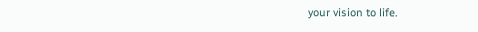your vision to life.